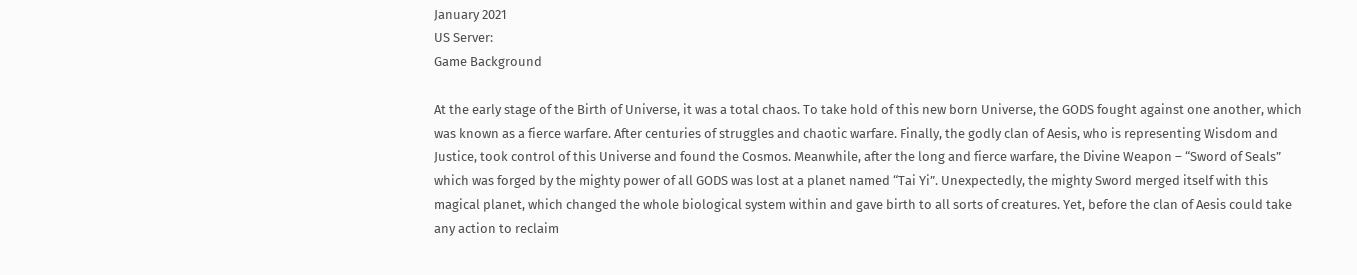January 2021
US Server:
Game Background

At the early stage of the Birth of Universe, it was a total chaos. To take hold of this new born Universe, the GODS fought against one another, which was known as a fierce warfare. After centuries of struggles and chaotic warfare. Finally, the godly clan of Aesis, who is representing Wisdom and Justice, took control of this Universe and found the Cosmos. Meanwhile, after the long and fierce warfare, the Divine Weapon – “Sword of Seals” which was forged by the mighty power of all GODS was lost at a planet named “Tai Yi”. Unexpectedly, the mighty Sword merged itself with this magical planet, which changed the whole biological system within and gave birth to all sorts of creatures. Yet, before the clan of Aesis could take any action to reclaim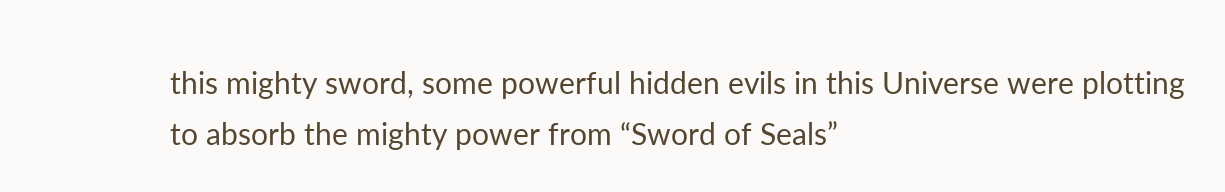this mighty sword, some powerful hidden evils in this Universe were plotting to absorb the mighty power from “Sword of Seals”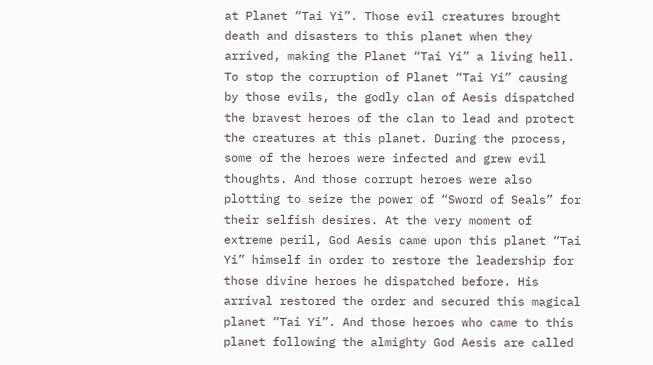at Planet “Tai Yi”. Those evil creatures brought death and disasters to this planet when they arrived, making the Planet “Tai Yi” a living hell. To stop the corruption of Planet “Tai Yi” causing by those evils, the godly clan of Aesis dispatched the bravest heroes of the clan to lead and protect the creatures at this planet. During the process, some of the heroes were infected and grew evil thoughts. And those corrupt heroes were also plotting to seize the power of “Sword of Seals” for their selfish desires. At the very moment of extreme peril, God Aesis came upon this planet “Tai Yi” himself in order to restore the leadership for those divine heroes he dispatched before. His arrival restored the order and secured this magical planet “Tai Yi”. And those heroes who came to this planet following the almighty God Aesis are called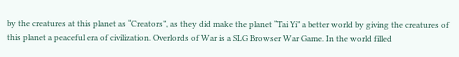by the creatures at this planet as “Creators”, as they did make the planet “Tai Yi” a better world by giving the creatures of this planet a peaceful era of civilization. Overlords of War is a SLG Browser War Game. In the world filled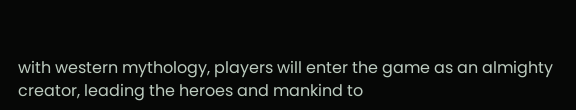with western mythology, players will enter the game as an almighty creator, leading the heroes and mankind to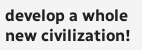develop a whole new civilization!